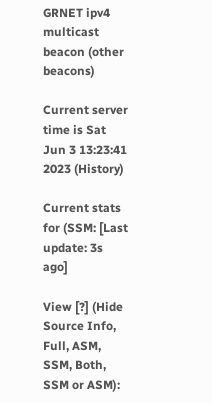GRNET ipv4 multicast beacon (other beacons)

Current server time is Sat Jun 3 13:23:41 2023 (History)

Current stats for (SSM: [Last update: 3s ago]

View [?] (Hide Source Info, Full, ASM, SSM, Both, SSM or ASM):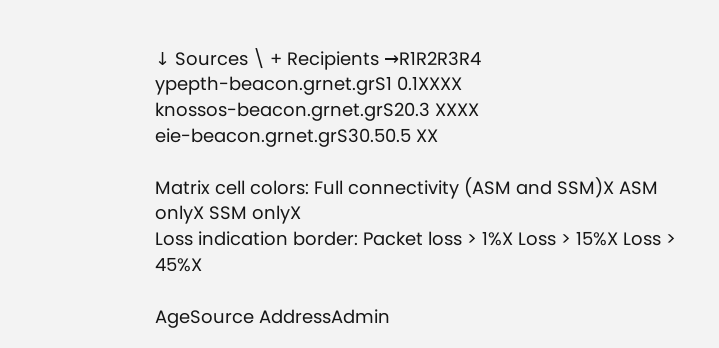↓ Sources \ + Recipients →R1R2R3R4
ypepth-beacon.grnet.grS1 0.1XXXX
knossos-beacon.grnet.grS20.3 XXXX
eie-beacon.grnet.grS30.50.5 XX

Matrix cell colors: Full connectivity (ASM and SSM)X ASM onlyX SSM onlyX
Loss indication border: Packet loss > 1%X Loss > 15%X Loss > 45%X

AgeSource AddressAdmin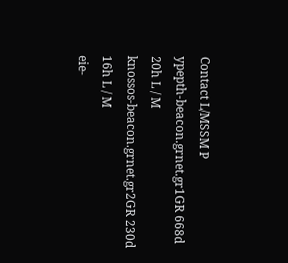Contact L/MSSM P
ypepth-beacon.grnet.gr1GR 668d 20h L / M
knossos-beacon.grnet.gr2GR 230d 16h L / M
eie-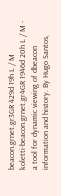beacon.grnet.gr3GR 429d 19h L / M
koletti-beacon.grnet.gr4GR 1946d 20h L / M - a tool for dynamic viewing of dbeacon information and history. By Hugo Santos,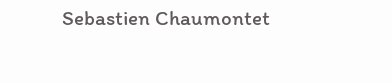Sebastien Chaumontet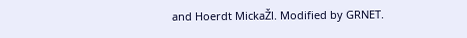and Hoerdt MickaŽl. Modified by GRNET.